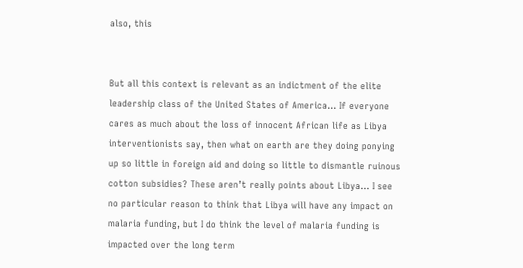also, this


But all this context is relevant as an indictment of the elite leadership class of the United States of America... If everyone cares as much about the loss of innocent African life as Libya interventionists say, then what on earth are they doing ponying up so little in foreign aid and doing so little to dismantle ruinous cotton subsidies? These aren’t really points about Libya... I see no particular reason to think that Libya will have any impact on malaria funding, but I do think the level of malaria funding is impacted over the long term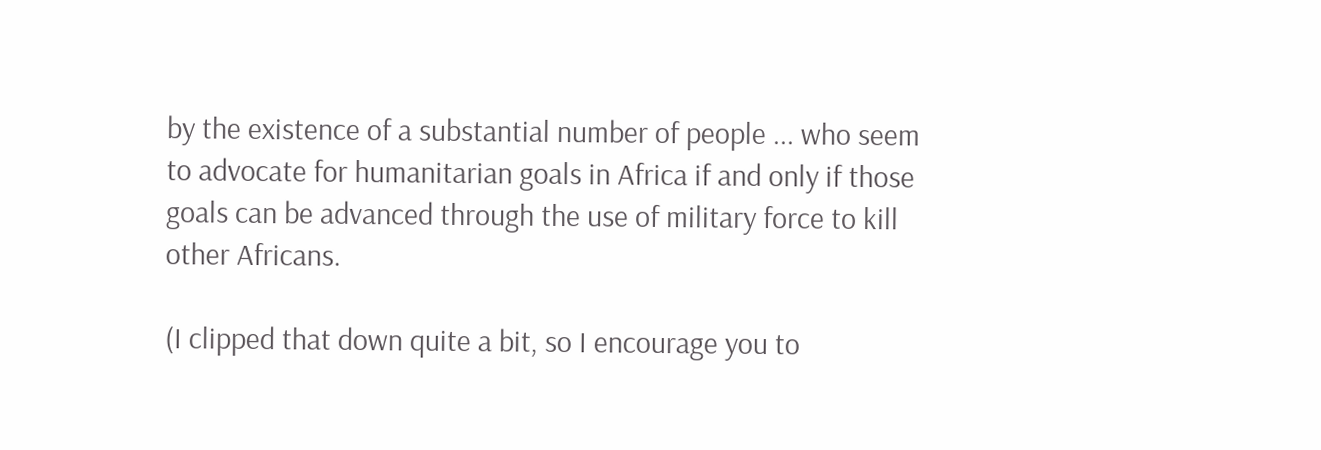by the existence of a substantial number of people ... who seem to advocate for humanitarian goals in Africa if and only if those goals can be advanced through the use of military force to kill other Africans.

(I clipped that down quite a bit, so I encourage you to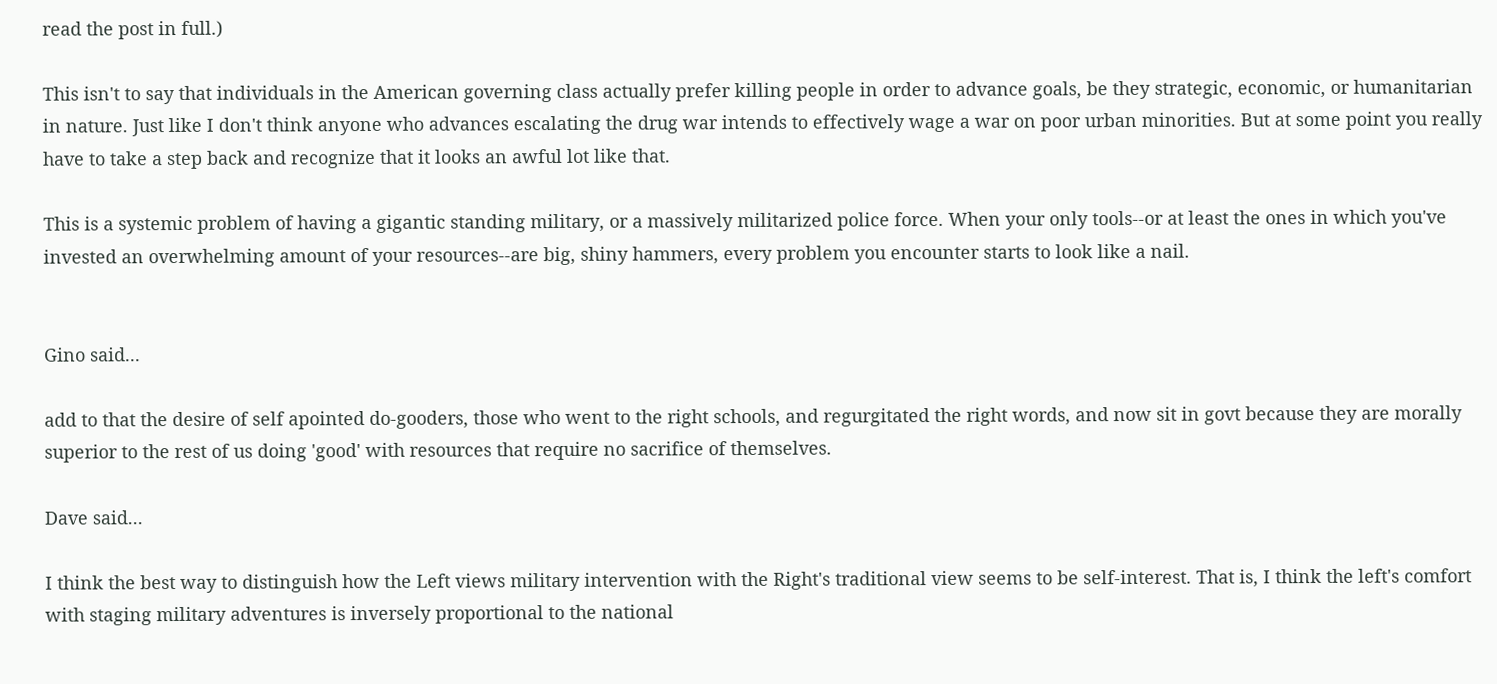read the post in full.)

This isn't to say that individuals in the American governing class actually prefer killing people in order to advance goals, be they strategic, economic, or humanitarian in nature. Just like I don't think anyone who advances escalating the drug war intends to effectively wage a war on poor urban minorities. But at some point you really have to take a step back and recognize that it looks an awful lot like that.

This is a systemic problem of having a gigantic standing military, or a massively militarized police force. When your only tools--or at least the ones in which you've invested an overwhelming amount of your resources--are big, shiny hammers, every problem you encounter starts to look like a nail.


Gino said...

add to that the desire of self apointed do-gooders, those who went to the right schools, and regurgitated the right words, and now sit in govt because they are morally superior to the rest of us doing 'good' with resources that require no sacrifice of themselves.

Dave said...

I think the best way to distinguish how the Left views military intervention with the Right's traditional view seems to be self-interest. That is, I think the left's comfort with staging military adventures is inversely proportional to the national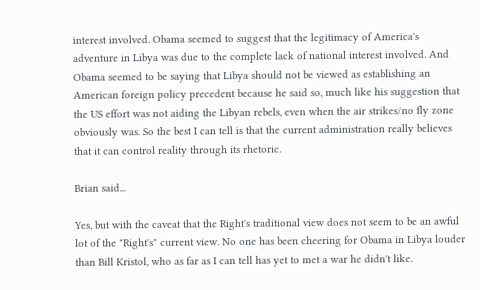interest involved. Obama seemed to suggest that the legitimacy of America's adventure in Libya was due to the complete lack of national interest involved. And Obama seemed to be saying that Libya should not be viewed as establishing an American foreign policy precedent because he said so, much like his suggestion that the US effort was not aiding the Libyan rebels, even when the air strikes/no fly zone obviously was. So the best I can tell is that the current administration really believes that it can control reality through its rhetoric.

Brian said...

Yes, but with the caveat that the Right's traditional view does not seem to be an awful lot of the "Right's" current view. No one has been cheering for Obama in Libya louder than Bill Kristol, who as far as I can tell has yet to met a war he didn't like.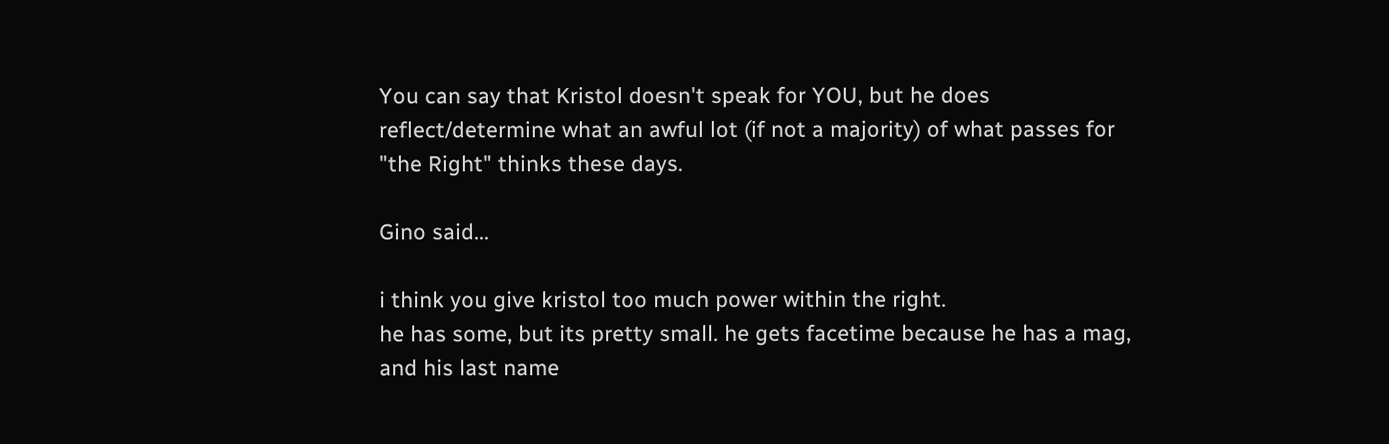You can say that Kristol doesn't speak for YOU, but he does reflect/determine what an awful lot (if not a majority) of what passes for "the Right" thinks these days.

Gino said...

i think you give kristol too much power within the right.
he has some, but its pretty small. he gets facetime because he has a mag, and his last name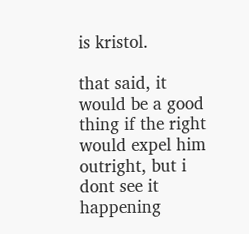is kristol.

that said, it would be a good thing if the right would expel him outright, but i dont see it happening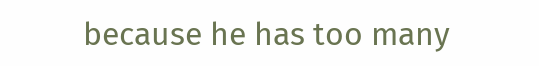because he has too many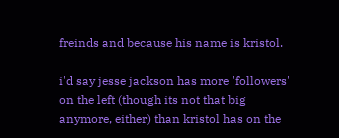freinds and because his name is kristol.

i'd say jesse jackson has more 'followers' on the left (though its not that big anymore, either) than kristol has on the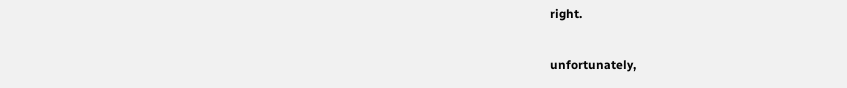right.

unfortunately,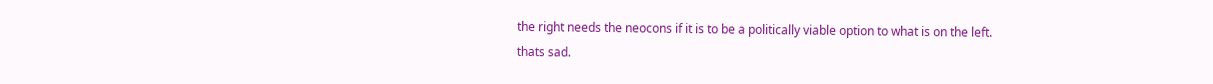the right needs the neocons if it is to be a politically viable option to what is on the left.
thats sad.